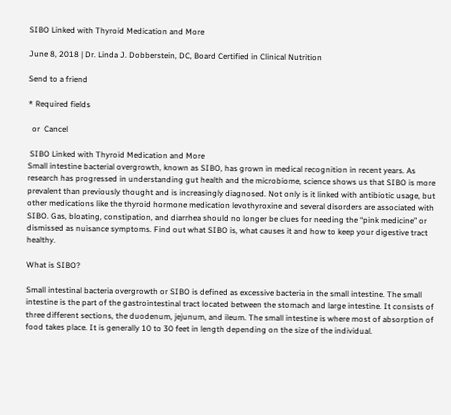SIBO Linked with Thyroid Medication and More

June 8, 2018 | Dr. Linda J. Dobberstein, DC, Board Certified in Clinical Nutrition

Send to a friend

* Required fields

  or  Cancel

 SIBO Linked with Thyroid Medication and More
Small intestine bacterial overgrowth, known as SIBO, has grown in medical recognition in recent years. As research has progressed in understanding gut health and the microbiome, science shows us that SIBO is more prevalent than previously thought and is increasingly diagnosed. Not only is it linked with antibiotic usage, but other medications like the thyroid hormone medication levothyroxine and several disorders are associated with SIBO. Gas, bloating, constipation, and diarrhea should no longer be clues for needing the “pink medicine” or dismissed as nuisance symptoms. Find out what SIBO is, what causes it and how to keep your digestive tract healthy.

What is SIBO?

Small intestinal bacteria overgrowth or SIBO is defined as excessive bacteria in the small intestine. The small intestine is the part of the gastrointestinal tract located between the stomach and large intestine. It consists of three different sections, the duodenum, jejunum, and ileum. The small intestine is where most of absorption of food takes place. It is generally 10 to 30 feet in length depending on the size of the individual.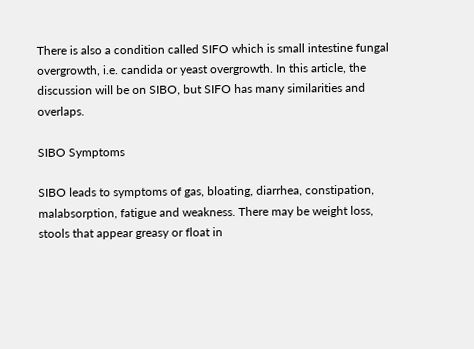There is also a condition called SIFO which is small intestine fungal overgrowth, i.e. candida or yeast overgrowth. In this article, the discussion will be on SIBO, but SIFO has many similarities and overlaps.

SIBO Symptoms

SIBO leads to symptoms of gas, bloating, diarrhea, constipation, malabsorption, fatigue and weakness. There may be weight loss, stools that appear greasy or float in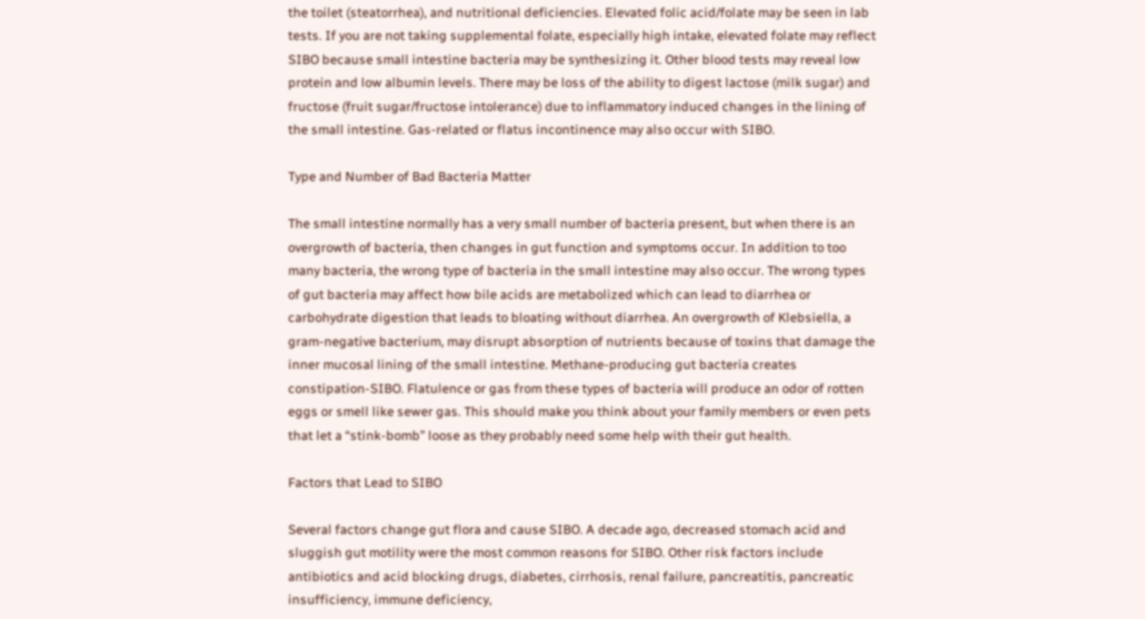the toilet (steatorrhea), and nutritional deficiencies. Elevated folic acid/folate may be seen in lab tests. If you are not taking supplemental folate, especially high intake, elevated folate may reflect SIBO because small intestine bacteria may be synthesizing it. Other blood tests may reveal low protein and low albumin levels. There may be loss of the ability to digest lactose (milk sugar) and fructose (fruit sugar/fructose intolerance) due to inflammatory induced changes in the lining of the small intestine. Gas-related or flatus incontinence may also occur with SIBO.

Type and Number of Bad Bacteria Matter

The small intestine normally has a very small number of bacteria present, but when there is an overgrowth of bacteria, then changes in gut function and symptoms occur. In addition to too many bacteria, the wrong type of bacteria in the small intestine may also occur. The wrong types of gut bacteria may affect how bile acids are metabolized which can lead to diarrhea or carbohydrate digestion that leads to bloating without diarrhea. An overgrowth of Klebsiella, a gram-negative bacterium, may disrupt absorption of nutrients because of toxins that damage the inner mucosal lining of the small intestine. Methane-producing gut bacteria creates constipation-SIBO. Flatulence or gas from these types of bacteria will produce an odor of rotten eggs or smell like sewer gas. This should make you think about your family members or even pets that let a “stink-bomb” loose as they probably need some help with their gut health.

Factors that Lead to SIBO

Several factors change gut flora and cause SIBO. A decade ago, decreased stomach acid and sluggish gut motility were the most common reasons for SIBO. Other risk factors include antibiotics and acid blocking drugs, diabetes, cirrhosis, renal failure, pancreatitis, pancreatic insufficiency, immune deficiency,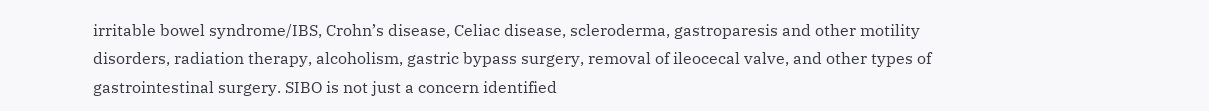irritable bowel syndrome/IBS, Crohn’s disease, Celiac disease, scleroderma, gastroparesis and other motility disorders, radiation therapy, alcoholism, gastric bypass surgery, removal of ileocecal valve, and other types of gastrointestinal surgery. SIBO is not just a concern identified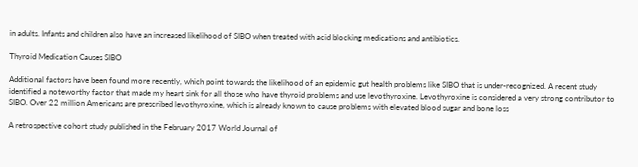in adults. Infants and children also have an increased likelihood of SIBO when treated with acid blocking medications and antibiotics.

Thyroid Medication Causes SIBO

Additional factors have been found more recently, which point towards the likelihood of an epidemic gut health problems like SIBO that is under-recognized. A recent study identified a noteworthy factor that made my heart sink for all those who have thyroid problems and use levothyroxine. Levothyroxine is considered a very strong contributor to SIBO. Over 22 million Americans are prescribed levothyroxine, which is already known to cause problems with elevated blood sugar and bone loss

A retrospective cohort study published in the February 2017 World Journal of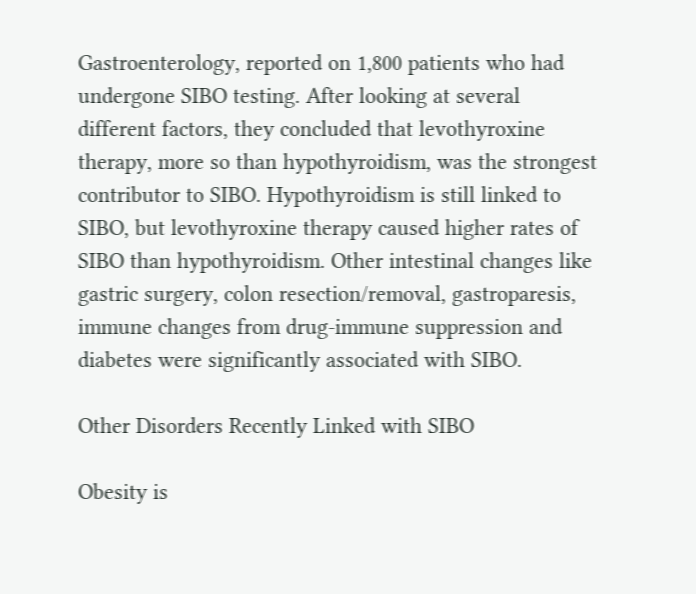Gastroenterology, reported on 1,800 patients who had undergone SIBO testing. After looking at several different factors, they concluded that levothyroxine therapy, more so than hypothyroidism, was the strongest contributor to SIBO. Hypothyroidism is still linked to SIBO, but levothyroxine therapy caused higher rates of SIBO than hypothyroidism. Other intestinal changes like gastric surgery, colon resection/removal, gastroparesis, immune changes from drug-immune suppression and diabetes were significantly associated with SIBO.

Other Disorders Recently Linked with SIBO

Obesity is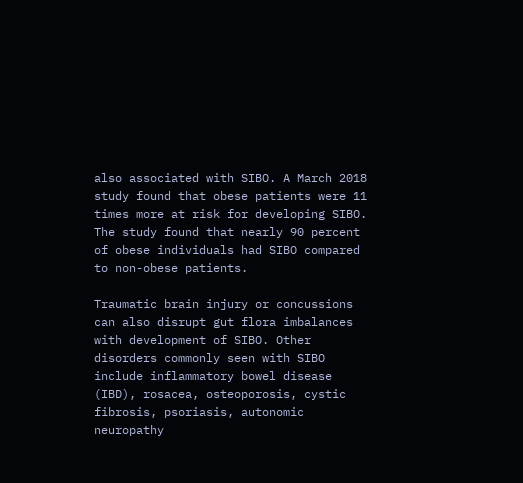also associated with SIBO. A March 2018 study found that obese patients were 11 times more at risk for developing SIBO. The study found that nearly 90 percent of obese individuals had SIBO compared to non-obese patients.

Traumatic brain injury or concussions can also disrupt gut flora imbalances with development of SIBO. Other disorders commonly seen with SIBO include inflammatory bowel disease (IBD), rosacea, osteoporosis, cystic fibrosis, psoriasis, autonomic neuropathy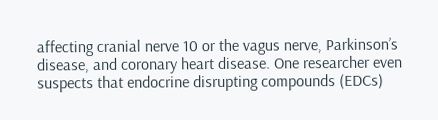affecting cranial nerve 10 or the vagus nerve, Parkinson’s disease, and coronary heart disease. One researcher even suspects that endocrine disrupting compounds (EDCs)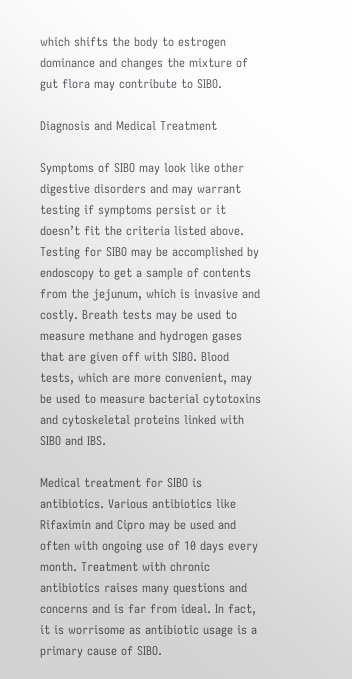which shifts the body to estrogen dominance and changes the mixture of gut flora may contribute to SIBO.

Diagnosis and Medical Treatment

Symptoms of SIBO may look like other digestive disorders and may warrant testing if symptoms persist or it doesn’t fit the criteria listed above. Testing for SIBO may be accomplished by endoscopy to get a sample of contents from the jejunum, which is invasive and costly. Breath tests may be used to measure methane and hydrogen gases that are given off with SIBO. Blood tests, which are more convenient, may be used to measure bacterial cytotoxins and cytoskeletal proteins linked with SIBO and IBS.

Medical treatment for SIBO is antibiotics. Various antibiotics like Rifaximin and Cipro may be used and often with ongoing use of 10 days every month. Treatment with chronic antibiotics raises many questions and concerns and is far from ideal. In fact, it is worrisome as antibiotic usage is a primary cause of SIBO.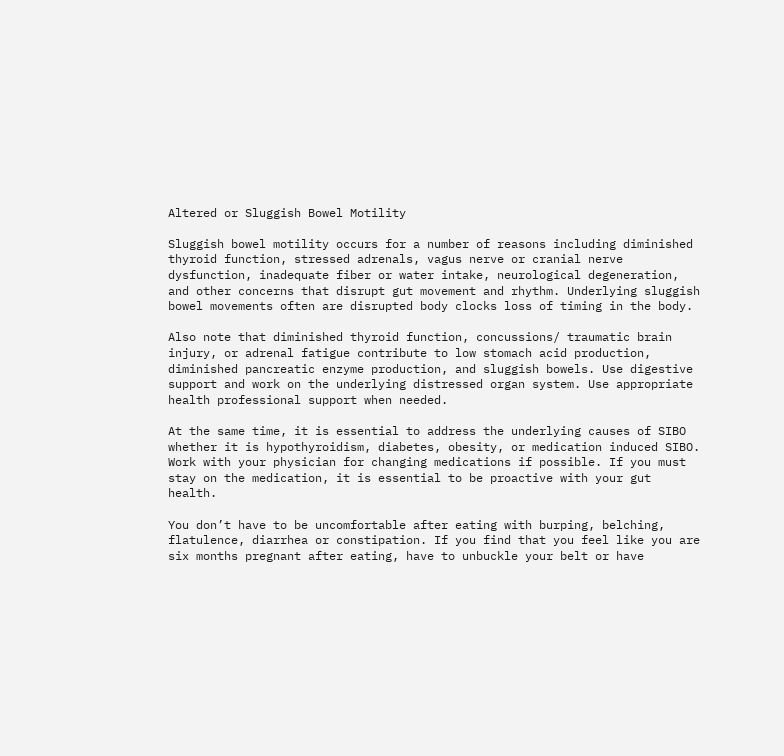Altered or Sluggish Bowel Motility

Sluggish bowel motility occurs for a number of reasons including diminished thyroid function, stressed adrenals, vagus nerve or cranial nerve dysfunction, inadequate fiber or water intake, neurological degeneration, and other concerns that disrupt gut movement and rhythm. Underlying sluggish bowel movements often are disrupted body clocks loss of timing in the body.

Also note that diminished thyroid function, concussions/ traumatic brain injury, or adrenal fatigue contribute to low stomach acid production, diminished pancreatic enzyme production, and sluggish bowels. Use digestive support and work on the underlying distressed organ system. Use appropriate health professional support when needed.

At the same time, it is essential to address the underlying causes of SIBO whether it is hypothyroidism, diabetes, obesity, or medication induced SIBO. Work with your physician for changing medications if possible. If you must stay on the medication, it is essential to be proactive with your gut health.

You don’t have to be uncomfortable after eating with burping, belching, flatulence, diarrhea or constipation. If you find that you feel like you are six months pregnant after eating, have to unbuckle your belt or have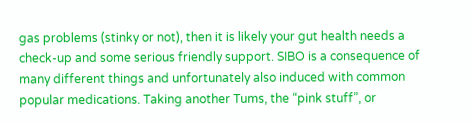gas problems (stinky or not), then it is likely your gut health needs a check-up and some serious friendly support. SIBO is a consequence of many different things and unfortunately also induced with common popular medications. Taking another Tums, the “pink stuff”, or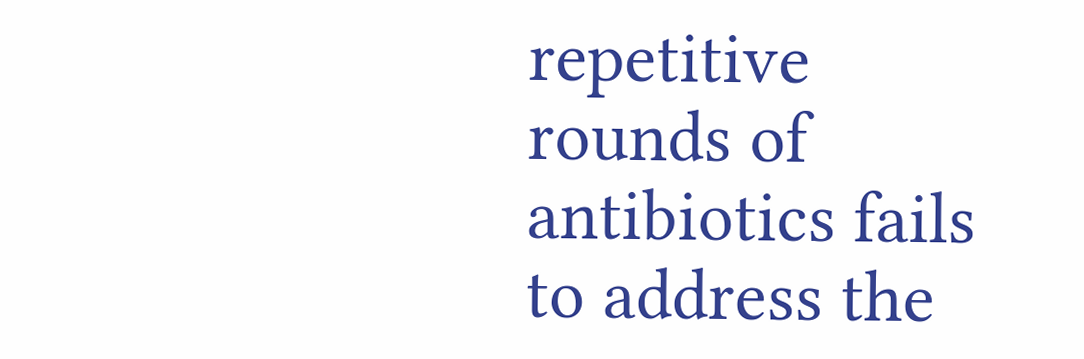repetitive rounds of antibiotics fails to address the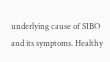underlying cause of SIBO and its symptoms. Healthy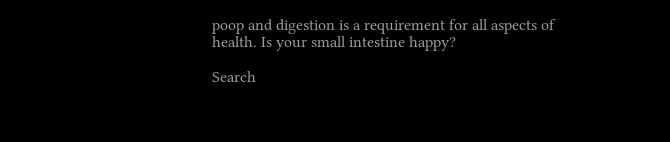poop and digestion is a requirement for all aspects of health. Is your small intestine happy?

Search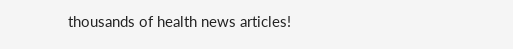thousands of health news articles!